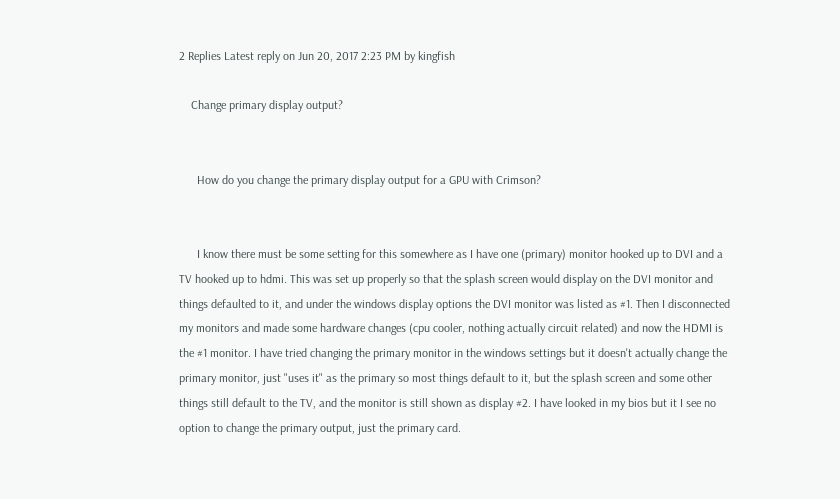2 Replies Latest reply on Jun 20, 2017 2:23 PM by kingfish

    Change primary display output?


      How do you change the primary display output for a GPU with Crimson?


      I know there must be some setting for this somewhere as I have one (primary) monitor hooked up to DVI and a TV hooked up to hdmi. This was set up properly so that the splash screen would display on the DVI monitor and things defaulted to it, and under the windows display options the DVI monitor was listed as #1. Then I disconnected my monitors and made some hardware changes (cpu cooler, nothing actually circuit related) and now the HDMI is the #1 monitor. I have tried changing the primary monitor in the windows settings but it doesn't actually change the primary monitor, just "uses it" as the primary so most things default to it, but the splash screen and some other things still default to the TV, and the monitor is still shown as display #2. I have looked in my bios but it I see no option to change the primary output, just the primary card.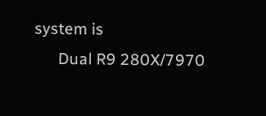system is
      Dual R9 280X/7970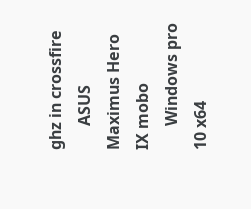ghz in crossfire
      ASUS Maximus Hero IX mobo
      Windows pro 10 x64